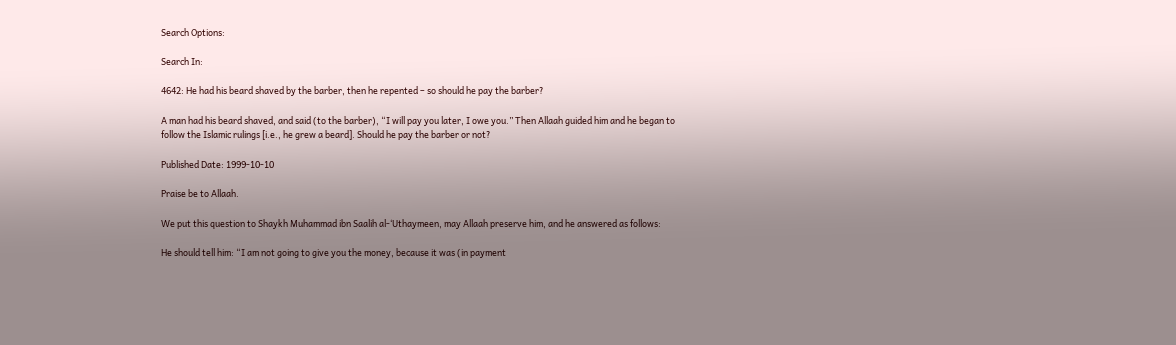Search Options:

Search In:

4642: He had his beard shaved by the barber, then he repented – so should he pay the barber?

A man had his beard shaved, and said (to the barber), “I will pay you later, I owe you.” Then Allaah guided him and he began to follow the Islamic rulings [i.e., he grew a beard]. Should he pay the barber or not?

Published Date: 1999-10-10

Praise be to Allaah.

We put this question to Shaykh Muhammad ibn Saalih al-‘Uthaymeen, may Allaah preserve him, and he answered as follows:

He should tell him: “I am not going to give you the money, because it was (in payment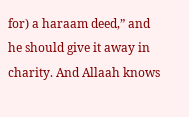for) a haraam deed,” and he should give it away in charity. And Allaah knows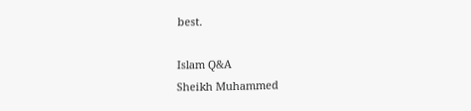best.

Islam Q&A
Sheikh Muhammed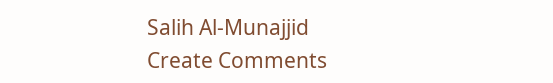Salih Al-Munajjid
Create Comments